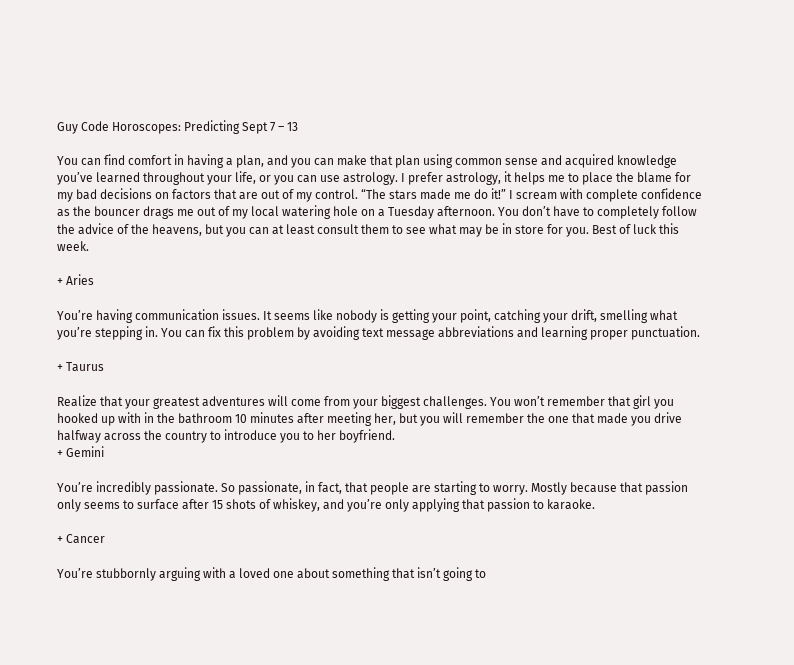Guy Code Horoscopes: Predicting Sept 7 – 13

You can find comfort in having a plan, and you can make that plan using common sense and acquired knowledge you’ve learned throughout your life, or you can use astrology. I prefer astrology, it helps me to place the blame for my bad decisions on factors that are out of my control. “The stars made me do it!” I scream with complete confidence as the bouncer drags me out of my local watering hole on a Tuesday afternoon. You don’t have to completely follow the advice of the heavens, but you can at least consult them to see what may be in store for you. Best of luck this week.

+ Aries

You’re having communication issues. It seems like nobody is getting your point, catching your drift, smelling what you’re stepping in. You can fix this problem by avoiding text message abbreviations and learning proper punctuation.

+ Taurus

Realize that your greatest adventures will come from your biggest challenges. You won’t remember that girl you hooked up with in the bathroom 10 minutes after meeting her, but you will remember the one that made you drive halfway across the country to introduce you to her boyfriend.
+ Gemini

You’re incredibly passionate. So passionate, in fact, that people are starting to worry. Mostly because that passion only seems to surface after 15 shots of whiskey, and you’re only applying that passion to karaoke.

+ Cancer

You’re stubbornly arguing with a loved one about something that isn’t going to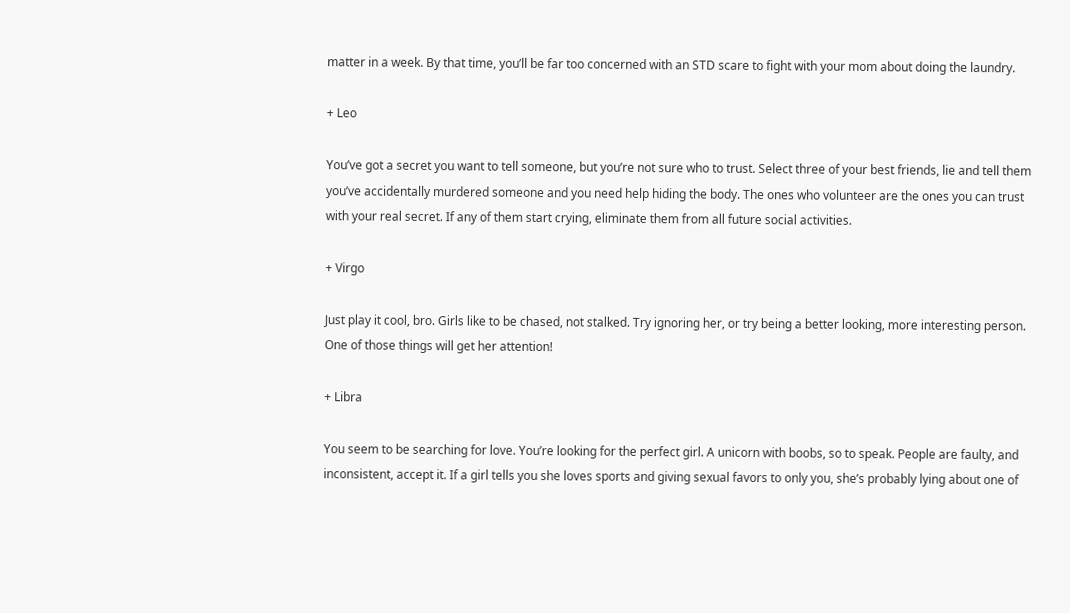matter in a week. By that time, you’ll be far too concerned with an STD scare to fight with your mom about doing the laundry.

+ Leo

You’ve got a secret you want to tell someone, but you’re not sure who to trust. Select three of your best friends, lie and tell them you’ve accidentally murdered someone and you need help hiding the body. The ones who volunteer are the ones you can trust with your real secret. If any of them start crying, eliminate them from all future social activities.

+ Virgo

Just play it cool, bro. Girls like to be chased, not stalked. Try ignoring her, or try being a better looking, more interesting person. One of those things will get her attention!

+ Libra

You seem to be searching for love. You’re looking for the perfect girl. A unicorn with boobs, so to speak. People are faulty, and inconsistent, accept it. If a girl tells you she loves sports and giving sexual favors to only you, she’s probably lying about one of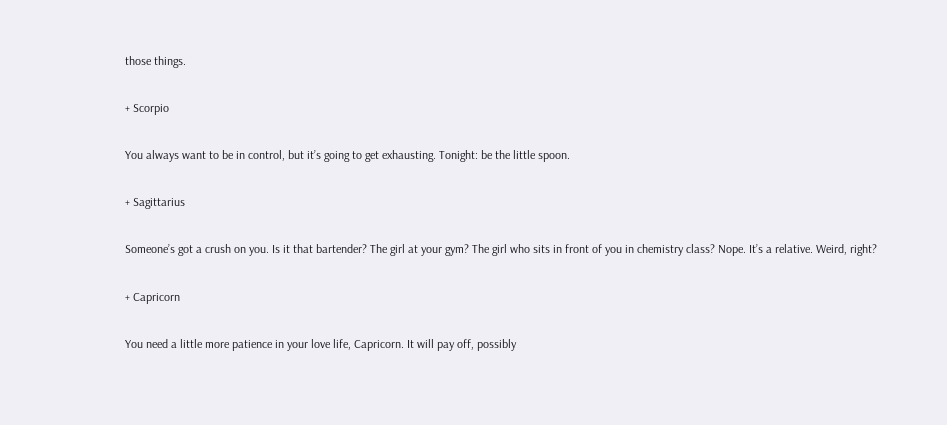those things.

+ Scorpio

You always want to be in control, but it’s going to get exhausting. Tonight: be the little spoon.

+ Sagittarius

Someone’s got a crush on you. Is it that bartender? The girl at your gym? The girl who sits in front of you in chemistry class? Nope. It’s a relative. Weird, right?

+ Capricorn

You need a little more patience in your love life, Capricorn. It will pay off, possibly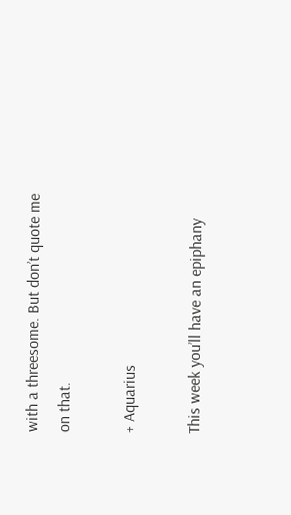with a threesome. But don’t quote me on that.

+ Aquarius

This week you’ll have an epiphany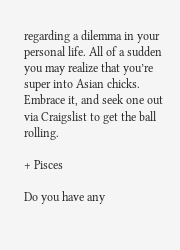regarding a dilemma in your personal life. All of a sudden you may realize that you’re super into Asian chicks. Embrace it, and seek one out via Craigslist to get the ball rolling.

+ Pisces

Do you have any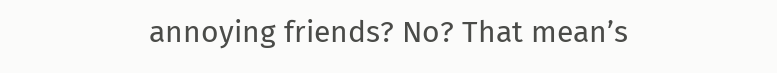annoying friends? No? That mean’s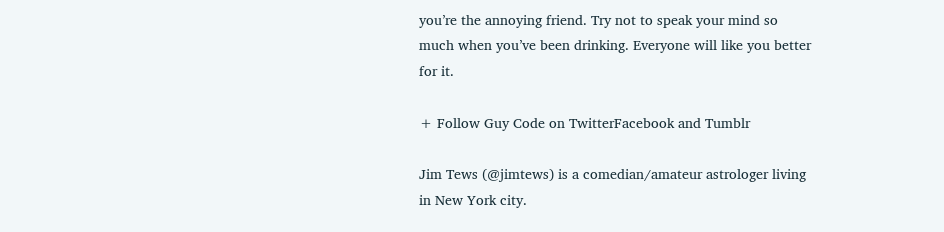you’re the annoying friend. Try not to speak your mind so much when you’ve been drinking. Everyone will like you better for it.

+ Follow Guy Code on TwitterFacebook and Tumblr

Jim Tews (@jimtews) is a comedian/amateur astrologer living in New York city.